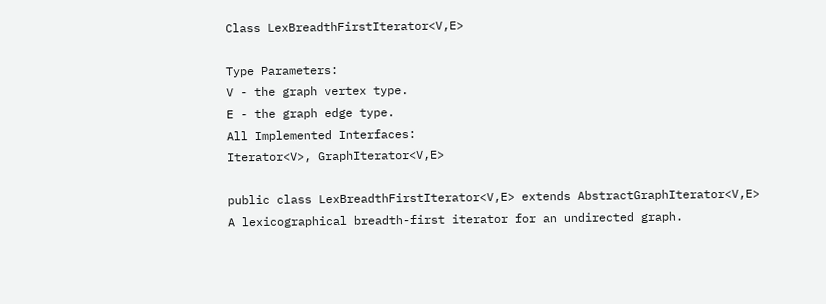Class LexBreadthFirstIterator<V,E>

Type Parameters:
V - the graph vertex type.
E - the graph edge type.
All Implemented Interfaces:
Iterator<V>, GraphIterator<V,E>

public class LexBreadthFirstIterator<V,E> extends AbstractGraphIterator<V,E>
A lexicographical breadth-first iterator for an undirected graph.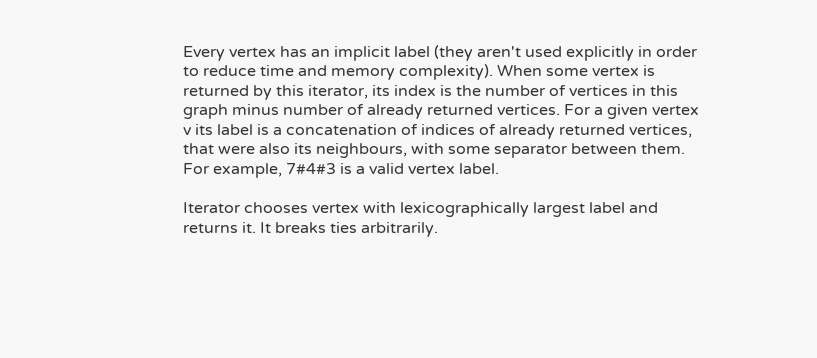Every vertex has an implicit label (they aren't used explicitly in order to reduce time and memory complexity). When some vertex is returned by this iterator, its index is the number of vertices in this graph minus number of already returned vertices. For a given vertex v its label is a concatenation of indices of already returned vertices, that were also its neighbours, with some separator between them. For example, 7#4#3 is a valid vertex label.

Iterator chooses vertex with lexicographically largest label and returns it. It breaks ties arbitrarily.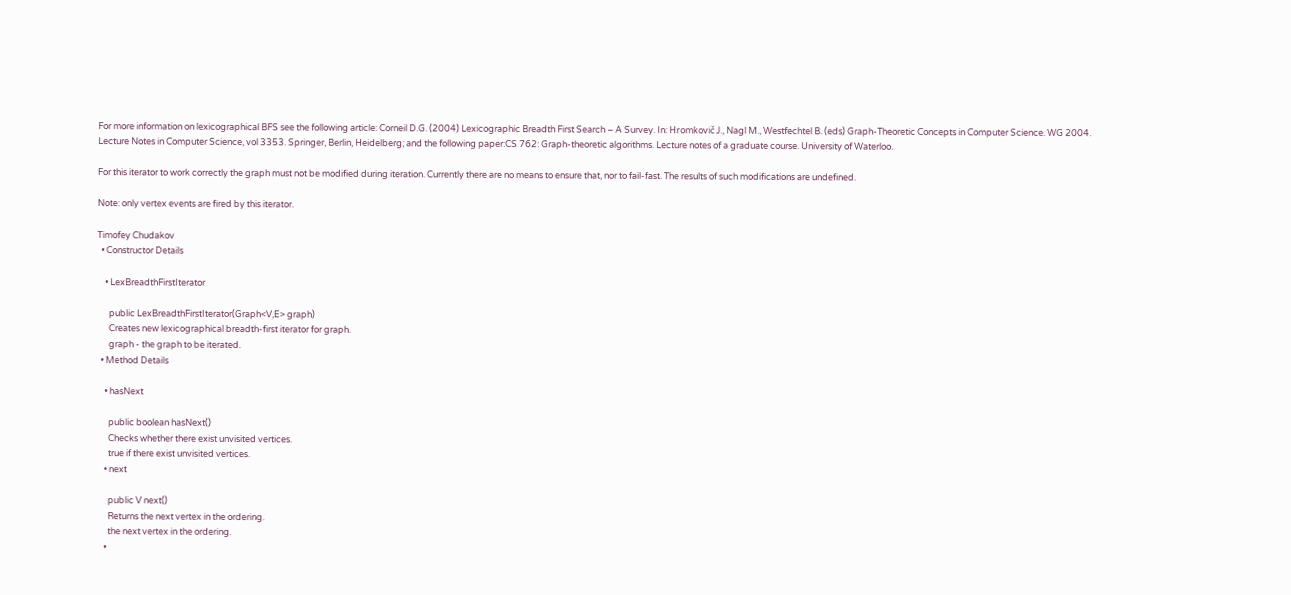For more information on lexicographical BFS see the following article: Corneil D.G. (2004) Lexicographic Breadth First Search – A Survey. In: Hromkovič J., Nagl M., Westfechtel B. (eds) Graph-Theoretic Concepts in Computer Science. WG 2004. Lecture Notes in Computer Science, vol 3353. Springer, Berlin, Heidelberg; and the following paper:CS 762: Graph-theoretic algorithms. Lecture notes of a graduate course. University of Waterloo.

For this iterator to work correctly the graph must not be modified during iteration. Currently there are no means to ensure that, nor to fail-fast. The results of such modifications are undefined.

Note: only vertex events are fired by this iterator.

Timofey Chudakov
  • Constructor Details

    • LexBreadthFirstIterator

      public LexBreadthFirstIterator(Graph<V,E> graph)
      Creates new lexicographical breadth-first iterator for graph.
      graph - the graph to be iterated.
  • Method Details

    • hasNext

      public boolean hasNext()
      Checks whether there exist unvisited vertices.
      true if there exist unvisited vertices.
    • next

      public V next()
      Returns the next vertex in the ordering.
      the next vertex in the ordering.
    •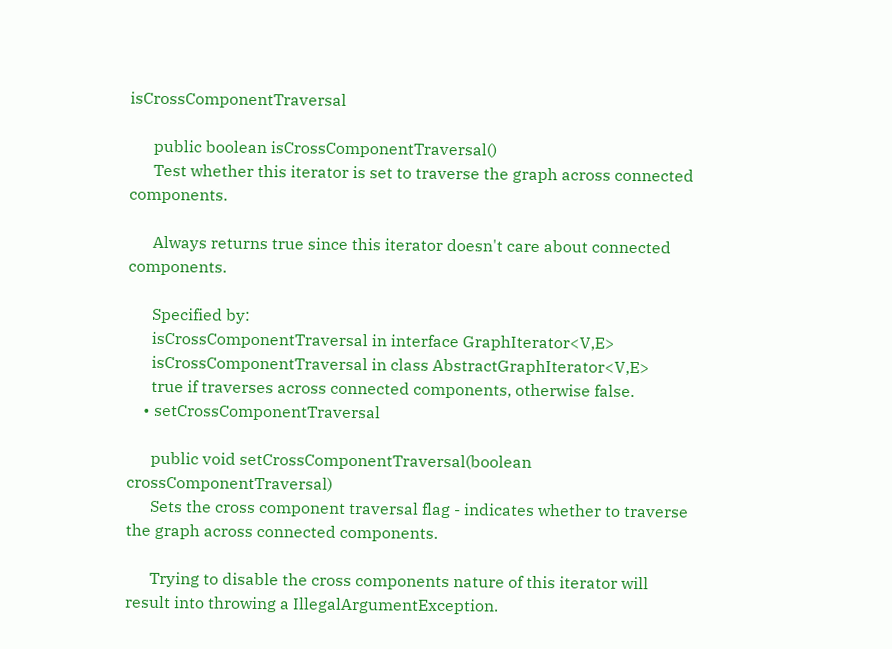isCrossComponentTraversal

      public boolean isCrossComponentTraversal()
      Test whether this iterator is set to traverse the graph across connected components.

      Always returns true since this iterator doesn't care about connected components.

      Specified by:
      isCrossComponentTraversal in interface GraphIterator<V,E>
      isCrossComponentTraversal in class AbstractGraphIterator<V,E>
      true if traverses across connected components, otherwise false.
    • setCrossComponentTraversal

      public void setCrossComponentTraversal(boolean crossComponentTraversal)
      Sets the cross component traversal flag - indicates whether to traverse the graph across connected components.

      Trying to disable the cross components nature of this iterator will result into throwing a IllegalArgumentException.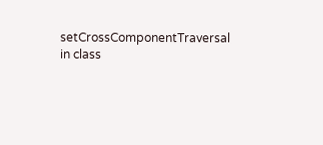setCrossComponentTraversal in class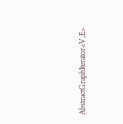AbstractGraphIterator<V,E>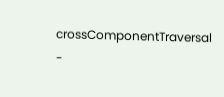crossComponentTraversal -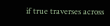if true traverses across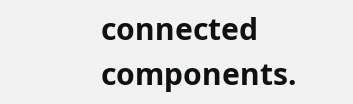connected components.